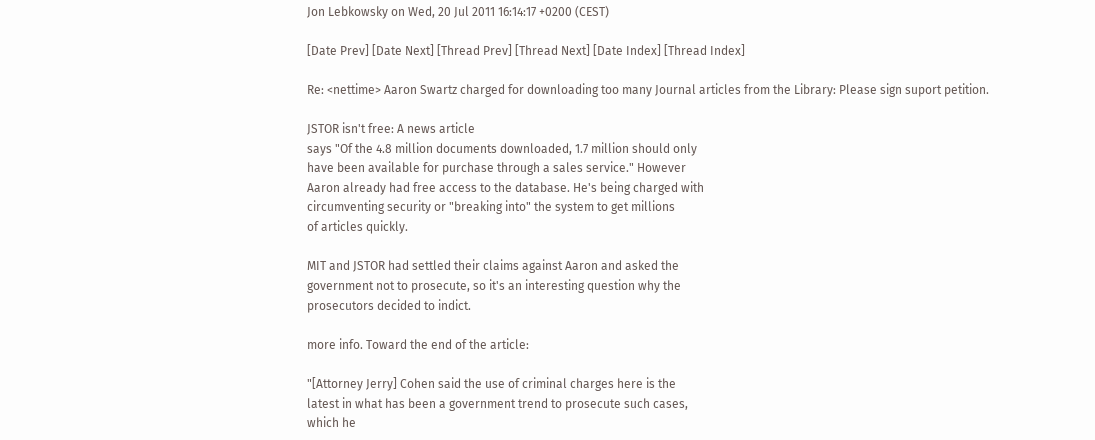Jon Lebkowsky on Wed, 20 Jul 2011 16:14:17 +0200 (CEST)

[Date Prev] [Date Next] [Thread Prev] [Thread Next] [Date Index] [Thread Index]

Re: <nettime> Aaron Swartz charged for downloading too many Journal articles from the Library: Please sign suport petition.

JSTOR isn't free: A news article
says "Of the 4.8 million documents downloaded, 1.7 million should only
have been available for purchase through a sales service." However
Aaron already had free access to the database. He's being charged with
circumventing security or "breaking into" the system to get millions
of articles quickly.

MIT and JSTOR had settled their claims against Aaron and asked the
government not to prosecute, so it's an interesting question why the
prosecutors decided to indict.

more info. Toward the end of the article:

"[Attorney Jerry] Cohen said the use of criminal charges here is the
latest in what has been a government trend to prosecute such cases,
which he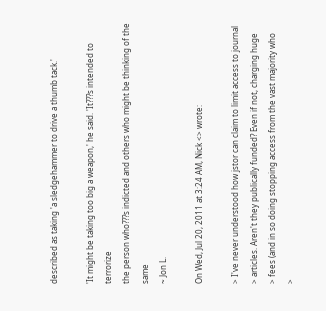described as taking 'a sledgehammer to drive a thumb tack.'

'It might be taking too big a weapon,' he said. 'It???s intended to terrorize
the person who???s indicted and others who might be thinking of the same
~ Jon L.

On Wed, Jul 20, 2011 at 3:24 AM, Nick <> wrote:

> I've never understood how jstor can claim to limit access to journal
> articles. Aren't they publically funded? Even if not, charging huge
> fees (and in so doing stopping access from the vast majority who
>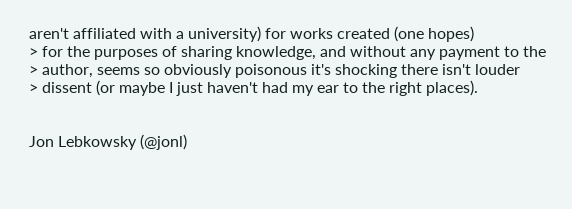aren't affiliated with a university) for works created (one hopes)
> for the purposes of sharing knowledge, and without any payment to the
> author, seems so obviously poisonous it's shocking there isn't louder
> dissent (or maybe I just haven't had my ear to the right places).


Jon Lebkowsky (@jonl)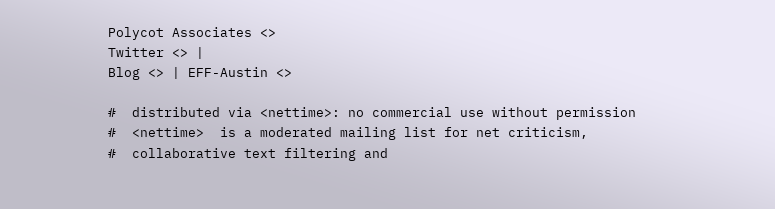Polycot Associates <>
Twitter <> |
Blog <> | EFF-Austin <>

#  distributed via <nettime>: no commercial use without permission
#  <nettime>  is a moderated mailing list for net criticism,
#  collaborative text filtering and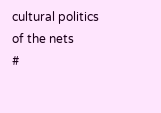cultural politics of the nets
#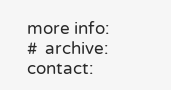more info:
#  archive: contact: